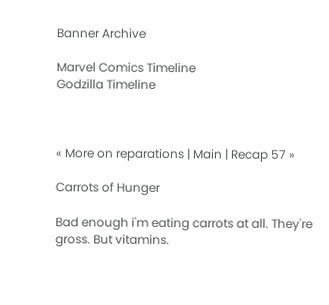Banner Archive

Marvel Comics Timeline
Godzilla Timeline



« More on reparations | Main | Recap 57 »

Carrots of Hunger

Bad enough i'm eating carrots at all. They're gross. But vitamins.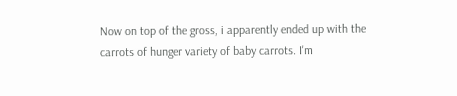Now on top of the gross, i apparently ended up with the carrots of hunger variety of baby carrots. I'm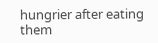hungrier after eating them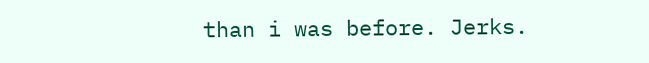than i was before. Jerks.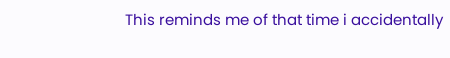This reminds me of that time i accidentally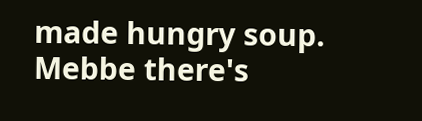made hungry soup. Mebbe there's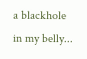a blackhole in my belly...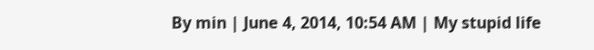By min | June 4, 2014, 10:54 AM | My stupid life